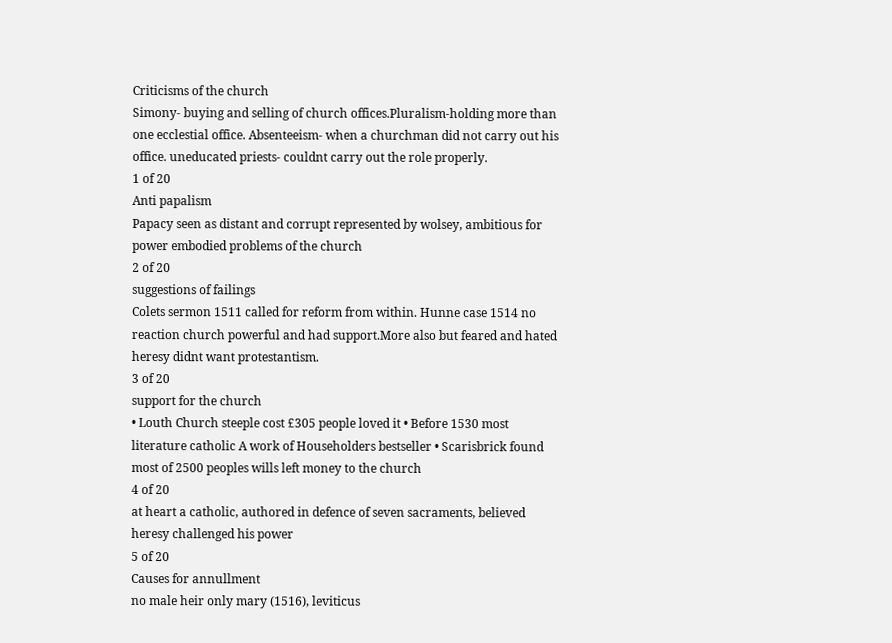Criticisms of the church
Simony- buying and selling of church offices.Pluralism-holding more than one ecclestial office. Absenteeism- when a churchman did not carry out his office. uneducated priests- couldnt carry out the role properly.
1 of 20
Anti papalism
Papacy seen as distant and corrupt represented by wolsey, ambitious for power embodied problems of the church
2 of 20
suggestions of failings
Colets sermon 1511 called for reform from within. Hunne case 1514 no reaction church powerful and had support.More also but feared and hated heresy didnt want protestantism.
3 of 20
support for the church
• Louth Church steeple cost £305 people loved it • Before 1530 most literature catholic A work of Householders bestseller • Scarisbrick found most of 2500 peoples wills left money to the church
4 of 20
at heart a catholic, authored in defence of seven sacraments, believed heresy challenged his power
5 of 20
Causes for annullment
no male heir only mary (1516), leviticus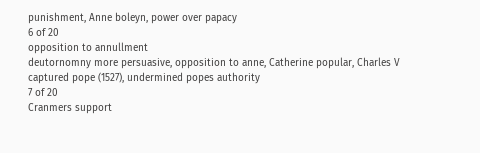punishment, Anne boleyn, power over papacy
6 of 20
opposition to annullment
deutornomny more persuasive, opposition to anne, Catherine popular, Charles V captured pope (1527), undermined popes authority
7 of 20
Cranmers support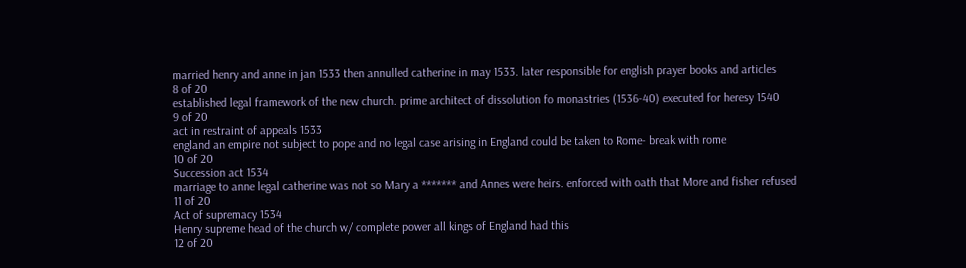married henry and anne in jan 1533 then annulled catherine in may 1533. later responsible for english prayer books and articles
8 of 20
established legal framework of the new church. prime architect of dissolution fo monastries (1536-40) executed for heresy 1540
9 of 20
act in restraint of appeals 1533
england an empire not subject to pope and no legal case arising in England could be taken to Rome- break with rome
10 of 20
Succession act 1534
marriage to anne legal catherine was not so Mary a ******* and Annes were heirs. enforced with oath that More and fisher refused
11 of 20
Act of supremacy 1534
Henry supreme head of the church w/ complete power all kings of England had this
12 of 20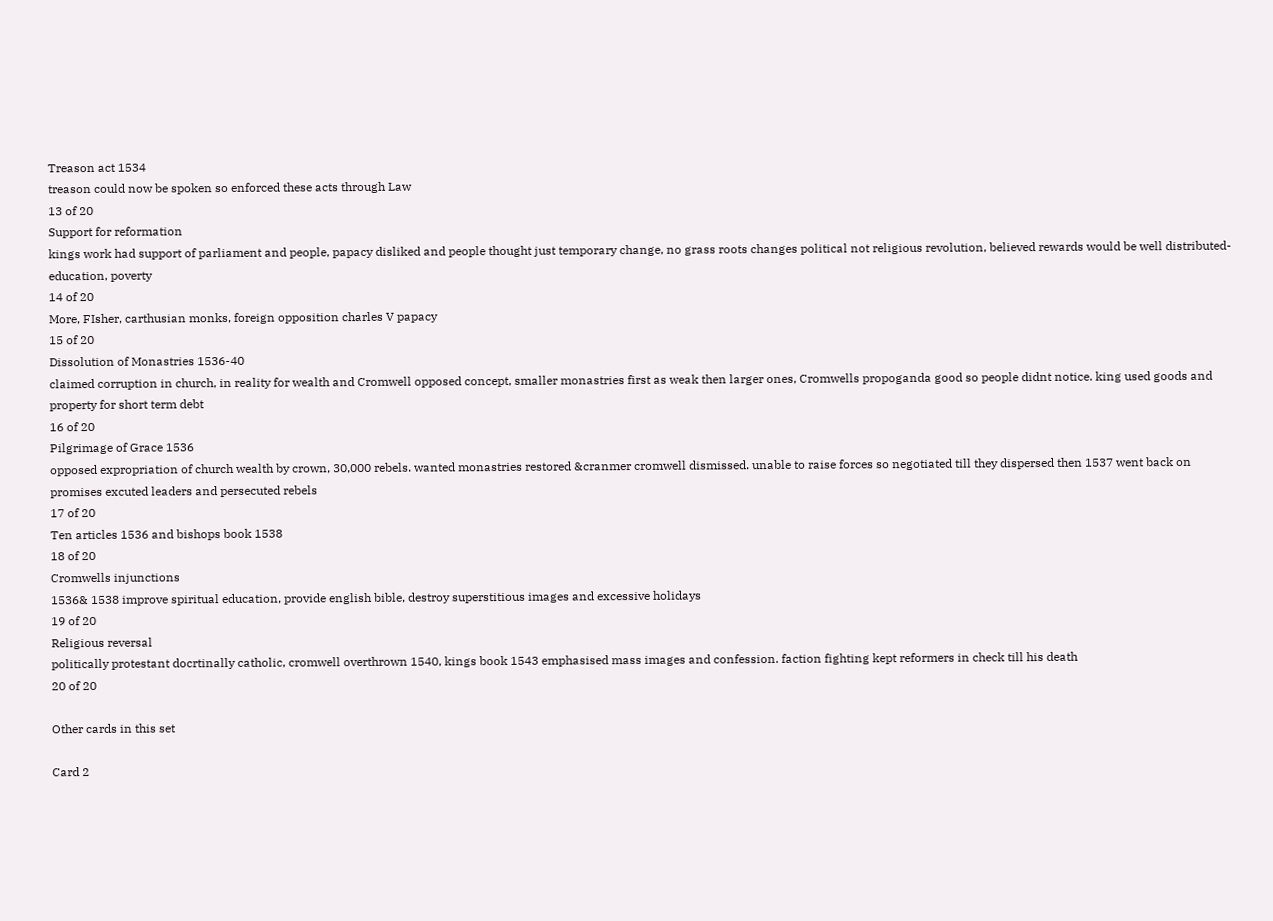Treason act 1534
treason could now be spoken so enforced these acts through Law
13 of 20
Support for reformation
kings work had support of parliament and people, papacy disliked and people thought just temporary change, no grass roots changes political not religious revolution, believed rewards would be well distributed-education, poverty
14 of 20
More, FIsher, carthusian monks, foreign opposition charles V papacy
15 of 20
Dissolution of Monastries 1536-40
claimed corruption in church, in reality for wealth and Cromwell opposed concept, smaller monastries first as weak then larger ones, Cromwells propoganda good so people didnt notice. king used goods and property for short term debt
16 of 20
Pilgrimage of Grace 1536
opposed expropriation of church wealth by crown, 30,000 rebels. wanted monastries restored &cranmer cromwell dismissed. unable to raise forces so negotiated till they dispersed then 1537 went back on promises excuted leaders and persecuted rebels
17 of 20
Ten articles 1536 and bishops book 1538
18 of 20
Cromwells injunctions
1536& 1538 improve spiritual education, provide english bible, destroy superstitious images and excessive holidays
19 of 20
Religious reversal
politically protestant docrtinally catholic, cromwell overthrown 1540, kings book 1543 emphasised mass images and confession. faction fighting kept reformers in check till his death
20 of 20

Other cards in this set

Card 2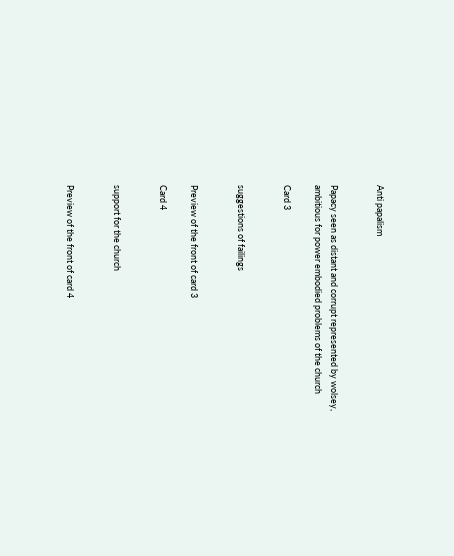Anti papalism


Papacy seen as distant and corrupt represented by wolsey, ambitious for power embodied problems of the church

Card 3


suggestions of failings


Preview of the front of card 3

Card 4


support for the church


Preview of the front of card 4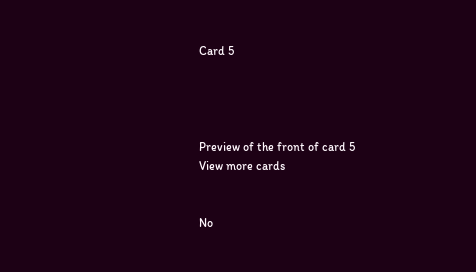Card 5




Preview of the front of card 5
View more cards


No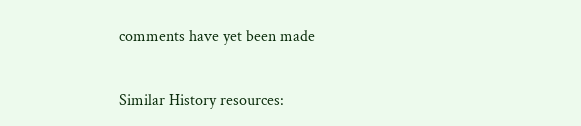comments have yet been made

Similar History resources: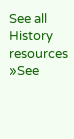See all History resources »See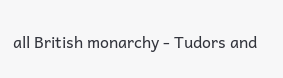all British monarchy - Tudors and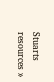Stuarts resources »